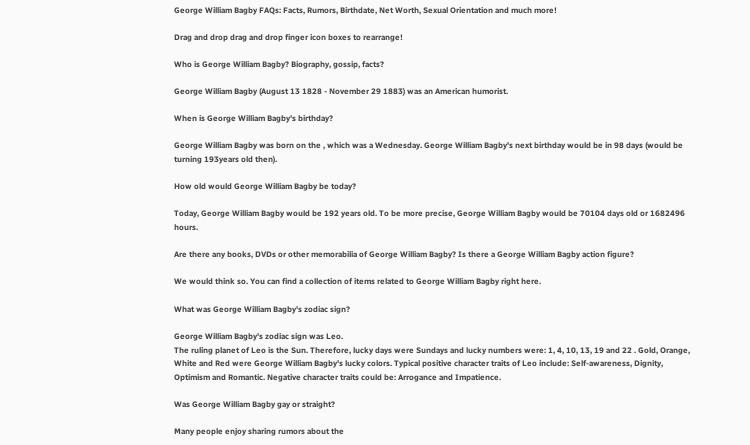George William Bagby FAQs: Facts, Rumors, Birthdate, Net Worth, Sexual Orientation and much more!

Drag and drop drag and drop finger icon boxes to rearrange!

Who is George William Bagby? Biography, gossip, facts?

George William Bagby (August 13 1828 - November 29 1883) was an American humorist.

When is George William Bagby's birthday?

George William Bagby was born on the , which was a Wednesday. George William Bagby's next birthday would be in 98 days (would be turning 193years old then).

How old would George William Bagby be today?

Today, George William Bagby would be 192 years old. To be more precise, George William Bagby would be 70104 days old or 1682496 hours.

Are there any books, DVDs or other memorabilia of George William Bagby? Is there a George William Bagby action figure?

We would think so. You can find a collection of items related to George William Bagby right here.

What was George William Bagby's zodiac sign?

George William Bagby's zodiac sign was Leo.
The ruling planet of Leo is the Sun. Therefore, lucky days were Sundays and lucky numbers were: 1, 4, 10, 13, 19 and 22 . Gold, Orange, White and Red were George William Bagby's lucky colors. Typical positive character traits of Leo include: Self-awareness, Dignity, Optimism and Romantic. Negative character traits could be: Arrogance and Impatience.

Was George William Bagby gay or straight?

Many people enjoy sharing rumors about the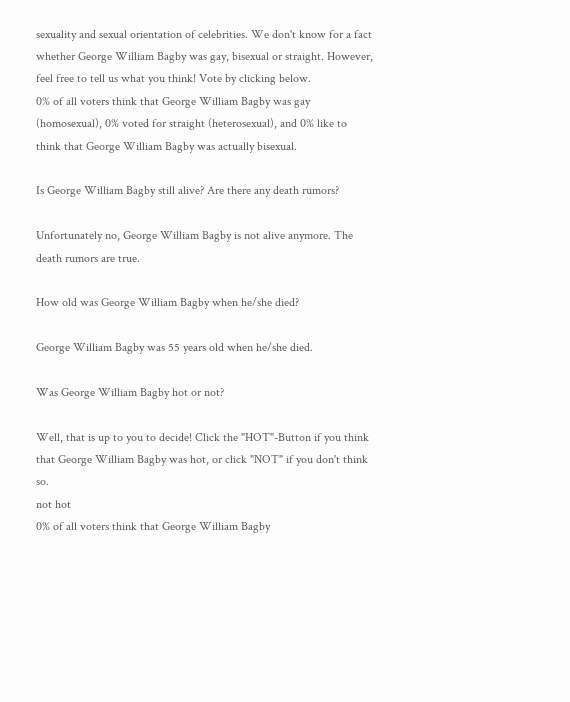sexuality and sexual orientation of celebrities. We don't know for a fact whether George William Bagby was gay, bisexual or straight. However, feel free to tell us what you think! Vote by clicking below.
0% of all voters think that George William Bagby was gay (homosexual), 0% voted for straight (heterosexual), and 0% like to think that George William Bagby was actually bisexual.

Is George William Bagby still alive? Are there any death rumors?

Unfortunately no, George William Bagby is not alive anymore. The death rumors are true.

How old was George William Bagby when he/she died?

George William Bagby was 55 years old when he/she died.

Was George William Bagby hot or not?

Well, that is up to you to decide! Click the "HOT"-Button if you think that George William Bagby was hot, or click "NOT" if you don't think so.
not hot
0% of all voters think that George William Bagby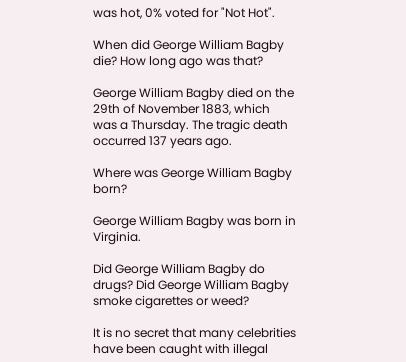was hot, 0% voted for "Not Hot".

When did George William Bagby die? How long ago was that?

George William Bagby died on the 29th of November 1883, which was a Thursday. The tragic death occurred 137 years ago.

Where was George William Bagby born?

George William Bagby was born in Virginia.

Did George William Bagby do drugs? Did George William Bagby smoke cigarettes or weed?

It is no secret that many celebrities have been caught with illegal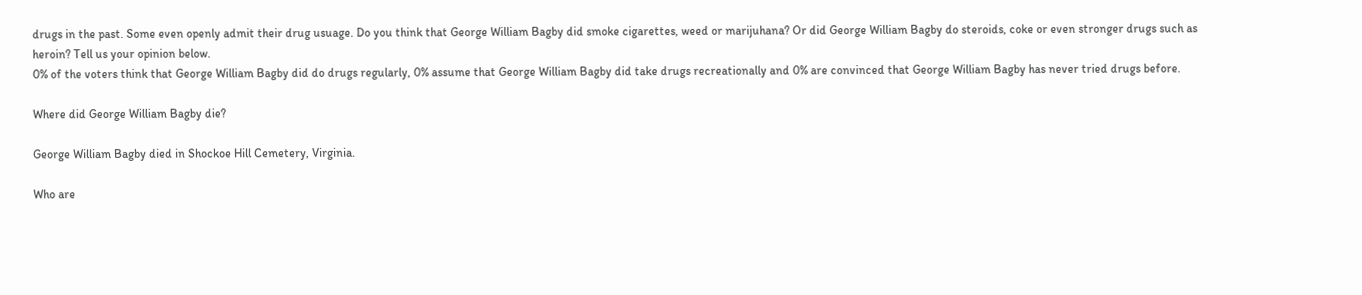drugs in the past. Some even openly admit their drug usuage. Do you think that George William Bagby did smoke cigarettes, weed or marijuhana? Or did George William Bagby do steroids, coke or even stronger drugs such as heroin? Tell us your opinion below.
0% of the voters think that George William Bagby did do drugs regularly, 0% assume that George William Bagby did take drugs recreationally and 0% are convinced that George William Bagby has never tried drugs before.

Where did George William Bagby die?

George William Bagby died in Shockoe Hill Cemetery, Virginia.

Who are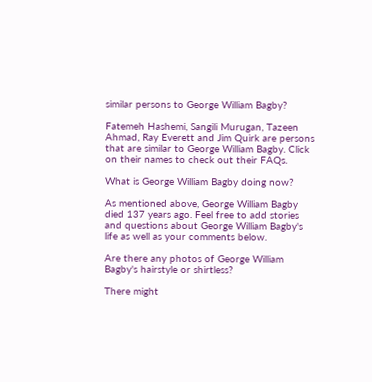similar persons to George William Bagby?

Fatemeh Hashemi, Sangili Murugan, Tazeen Ahmad, Ray Everett and Jim Quirk are persons that are similar to George William Bagby. Click on their names to check out their FAQs.

What is George William Bagby doing now?

As mentioned above, George William Bagby died 137 years ago. Feel free to add stories and questions about George William Bagby's life as well as your comments below.

Are there any photos of George William Bagby's hairstyle or shirtless?

There might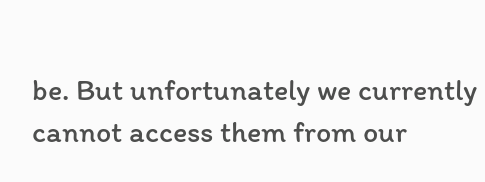be. But unfortunately we currently cannot access them from our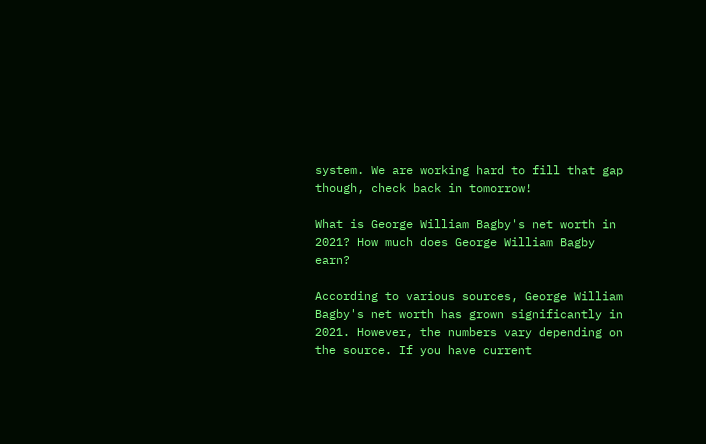system. We are working hard to fill that gap though, check back in tomorrow!

What is George William Bagby's net worth in 2021? How much does George William Bagby earn?

According to various sources, George William Bagby's net worth has grown significantly in 2021. However, the numbers vary depending on the source. If you have current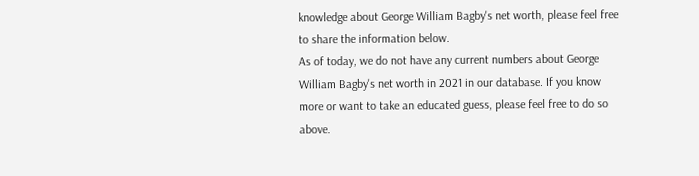knowledge about George William Bagby's net worth, please feel free to share the information below.
As of today, we do not have any current numbers about George William Bagby's net worth in 2021 in our database. If you know more or want to take an educated guess, please feel free to do so above.